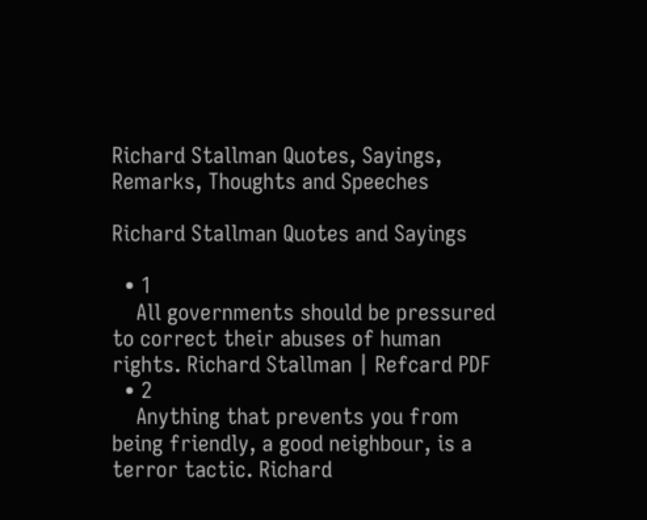Richard Stallman Quotes, Sayings, Remarks, Thoughts and Speeches

Richard Stallman Quotes and Sayings

  • 1
    All governments should be pressured to correct their abuses of human rights. Richard Stallman | Refcard PDF
  • 2
    Anything that prevents you from being friendly, a good neighbour, is a terror tactic. Richard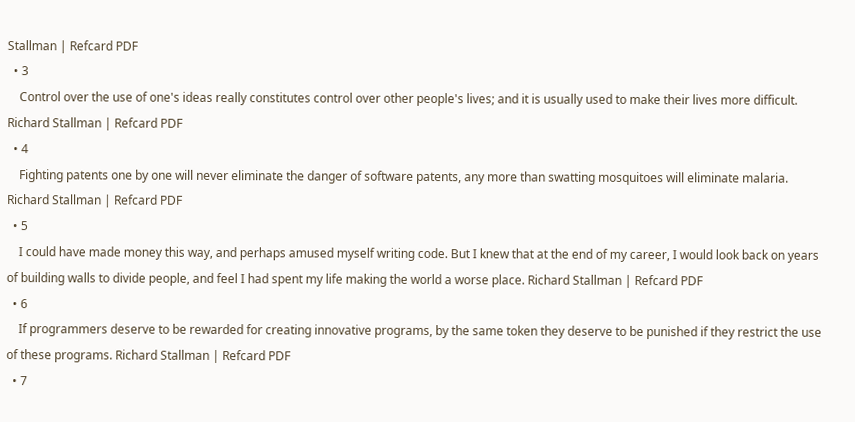Stallman | Refcard PDF
  • 3
    Control over the use of one's ideas really constitutes control over other people's lives; and it is usually used to make their lives more difficult. Richard Stallman | Refcard PDF
  • 4
    Fighting patents one by one will never eliminate the danger of software patents, any more than swatting mosquitoes will eliminate malaria. Richard Stallman | Refcard PDF
  • 5
    I could have made money this way, and perhaps amused myself writing code. But I knew that at the end of my career, I would look back on years of building walls to divide people, and feel I had spent my life making the world a worse place. Richard Stallman | Refcard PDF
  • 6
    If programmers deserve to be rewarded for creating innovative programs, by the same token they deserve to be punished if they restrict the use of these programs. Richard Stallman | Refcard PDF
  • 7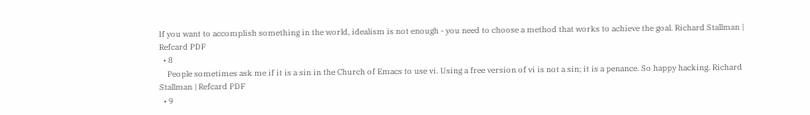If you want to accomplish something in the world, idealism is not enough - you need to choose a method that works to achieve the goal. Richard Stallman | Refcard PDF
  • 8
    People sometimes ask me if it is a sin in the Church of Emacs to use vi. Using a free version of vi is not a sin; it is a penance. So happy hacking. Richard Stallman | Refcard PDF
  • 9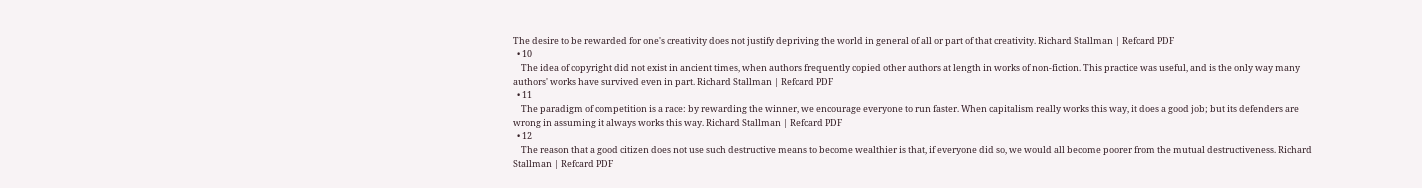The desire to be rewarded for one's creativity does not justify depriving the world in general of all or part of that creativity. Richard Stallman | Refcard PDF
  • 10
    The idea of copyright did not exist in ancient times, when authors frequently copied other authors at length in works of non-fiction. This practice was useful, and is the only way many authors' works have survived even in part. Richard Stallman | Refcard PDF
  • 11
    The paradigm of competition is a race: by rewarding the winner, we encourage everyone to run faster. When capitalism really works this way, it does a good job; but its defenders are wrong in assuming it always works this way. Richard Stallman | Refcard PDF
  • 12
    The reason that a good citizen does not use such destructive means to become wealthier is that, if everyone did so, we would all become poorer from the mutual destructiveness. Richard Stallman | Refcard PDF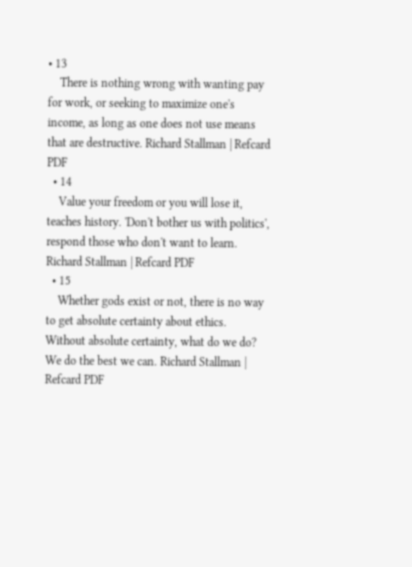• 13
    There is nothing wrong with wanting pay for work, or seeking to maximize one's income, as long as one does not use means that are destructive. Richard Stallman | Refcard PDF
  • 14
    Value your freedom or you will lose it, teaches history. 'Don't bother us with politics', respond those who don't want to learn. Richard Stallman | Refcard PDF
  • 15
    Whether gods exist or not, there is no way to get absolute certainty about ethics. Without absolute certainty, what do we do? We do the best we can. Richard Stallman | Refcard PDF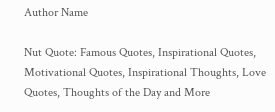Author Name

Nut Quote: Famous Quotes, Inspirational Quotes, Motivational Quotes, Inspirational Thoughts, Love Quotes, Thoughts of the Day and More